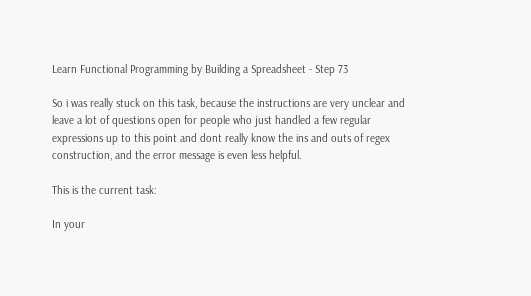Learn Functional Programming by Building a Spreadsheet - Step 73

So i was really stuck on this task, because the instructions are very unclear and leave a lot of questions open for people who just handled a few regular expressions up to this point and dont really know the ins and outs of regex construction, and the error message is even less helpful.

This is the current task:

In your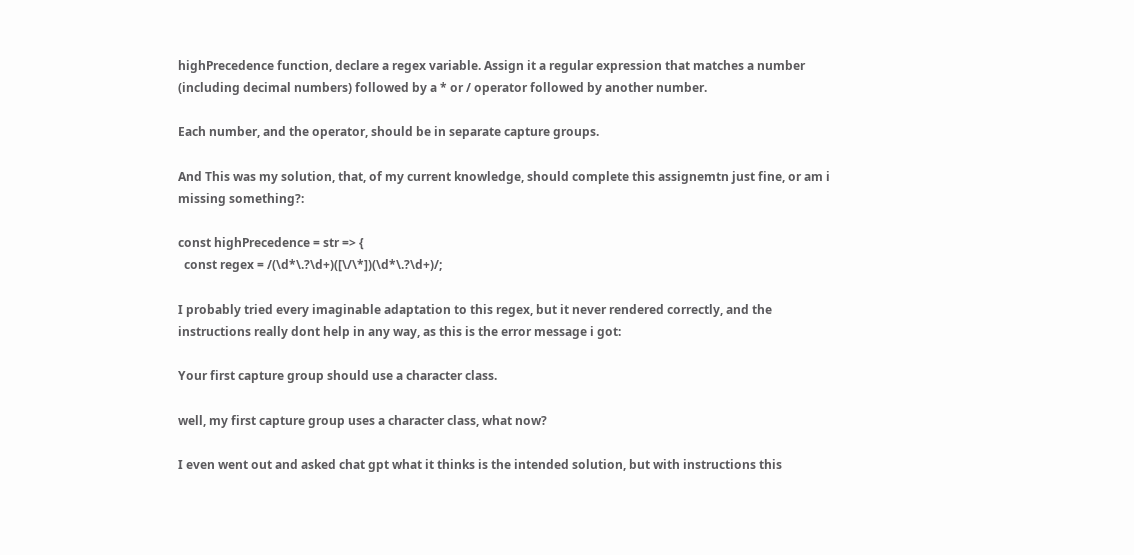highPrecedence function, declare a regex variable. Assign it a regular expression that matches a number (including decimal numbers) followed by a * or / operator followed by another number.

Each number, and the operator, should be in separate capture groups.

And This was my solution, that, of my current knowledge, should complete this assignemtn just fine, or am i missing something?:

const highPrecedence = str => {
  const regex = /(\d*\.?\d+)([\/\*])(\d*\.?\d+)/;

I probably tried every imaginable adaptation to this regex, but it never rendered correctly, and the instructions really dont help in any way, as this is the error message i got:

Your first capture group should use a character class.

well, my first capture group uses a character class, what now?

I even went out and asked chat gpt what it thinks is the intended solution, but with instructions this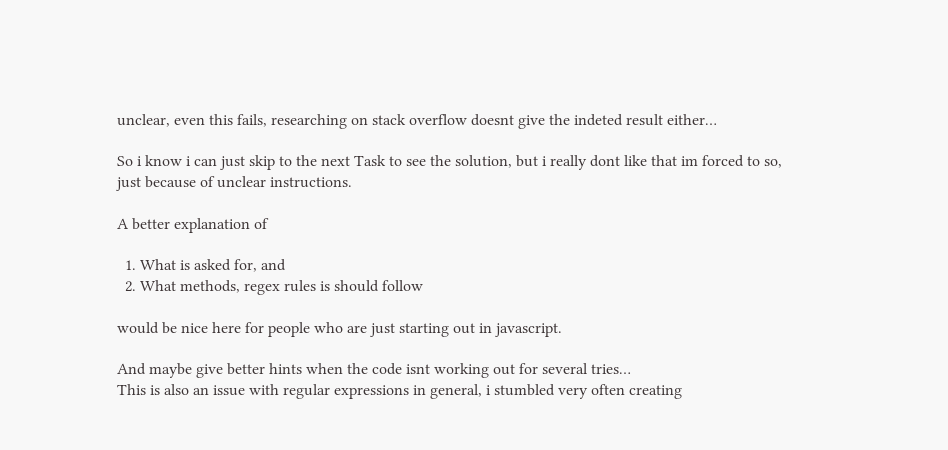unclear, even this fails, researching on stack overflow doesnt give the indeted result either…

So i know i can just skip to the next Task to see the solution, but i really dont like that im forced to so, just because of unclear instructions.

A better explanation of

  1. What is asked for, and
  2. What methods, regex rules is should follow

would be nice here for people who are just starting out in javascript.

And maybe give better hints when the code isnt working out for several tries…
This is also an issue with regular expressions in general, i stumbled very often creating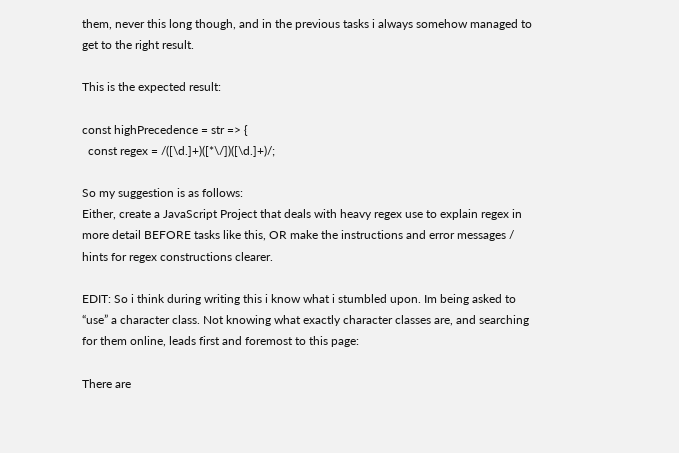them, never this long though, and in the previous tasks i always somehow managed to get to the right result.

This is the expected result:

const highPrecedence = str => {
  const regex = /([\d.]+)([*\/])([\d.]+)/;

So my suggestion is as follows:
Either, create a JavaScript Project that deals with heavy regex use to explain regex in more detail BEFORE tasks like this, OR make the instructions and error messages / hints for regex constructions clearer.

EDIT: So i think during writing this i know what i stumbled upon. Im being asked to “use” a character class. Not knowing what exactly character classes are, and searching for them online, leads first and foremost to this page:

There are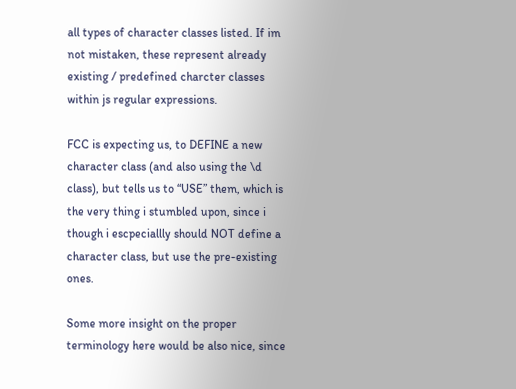all types of character classes listed. If im not mistaken, these represent already existing / predefined charcter classes within js regular expressions.

FCC is expecting us, to DEFINE a new character class (and also using the \d class), but tells us to “USE” them, which is the very thing i stumbled upon, since i though i escpeciallly should NOT define a character class, but use the pre-existing ones.

Some more insight on the proper terminology here would be also nice, since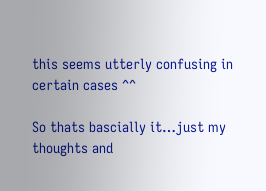this seems utterly confusing in certain cases ^^

So thats bascially it…just my thoughts and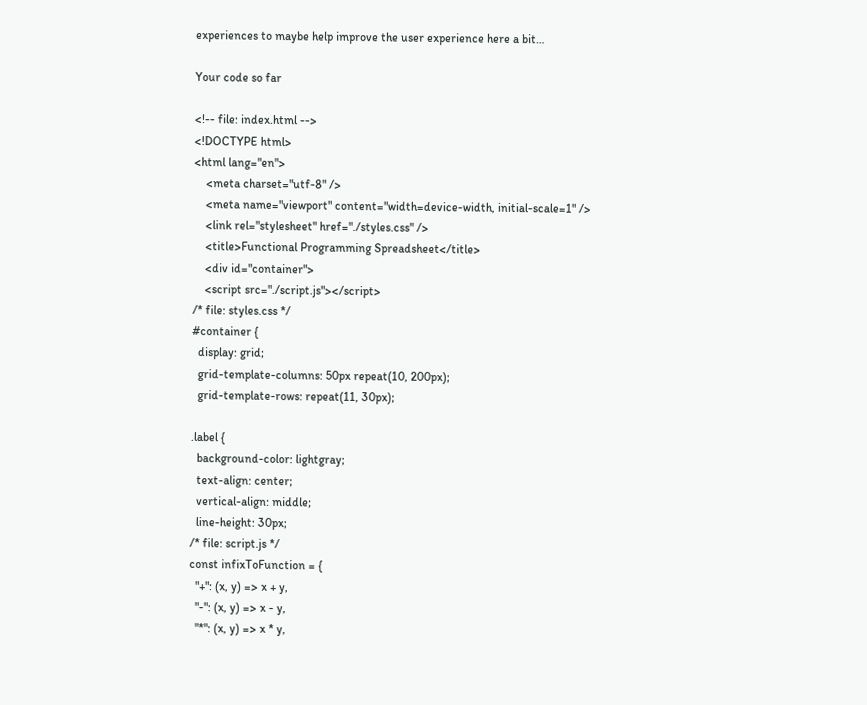experiences to maybe help improve the user experience here a bit…

Your code so far

<!-- file: index.html -->
<!DOCTYPE html>
<html lang="en">
    <meta charset="utf-8" />
    <meta name="viewport" content="width=device-width, initial-scale=1" />
    <link rel="stylesheet" href="./styles.css" />
    <title>Functional Programming Spreadsheet</title>
    <div id="container">
    <script src="./script.js"></script>
/* file: styles.css */
#container {
  display: grid;
  grid-template-columns: 50px repeat(10, 200px);
  grid-template-rows: repeat(11, 30px);

.label {
  background-color: lightgray;
  text-align: center;
  vertical-align: middle;
  line-height: 30px;
/* file: script.js */
const infixToFunction = {
  "+": (x, y) => x + y,
  "-": (x, y) => x - y,
  "*": (x, y) => x * y,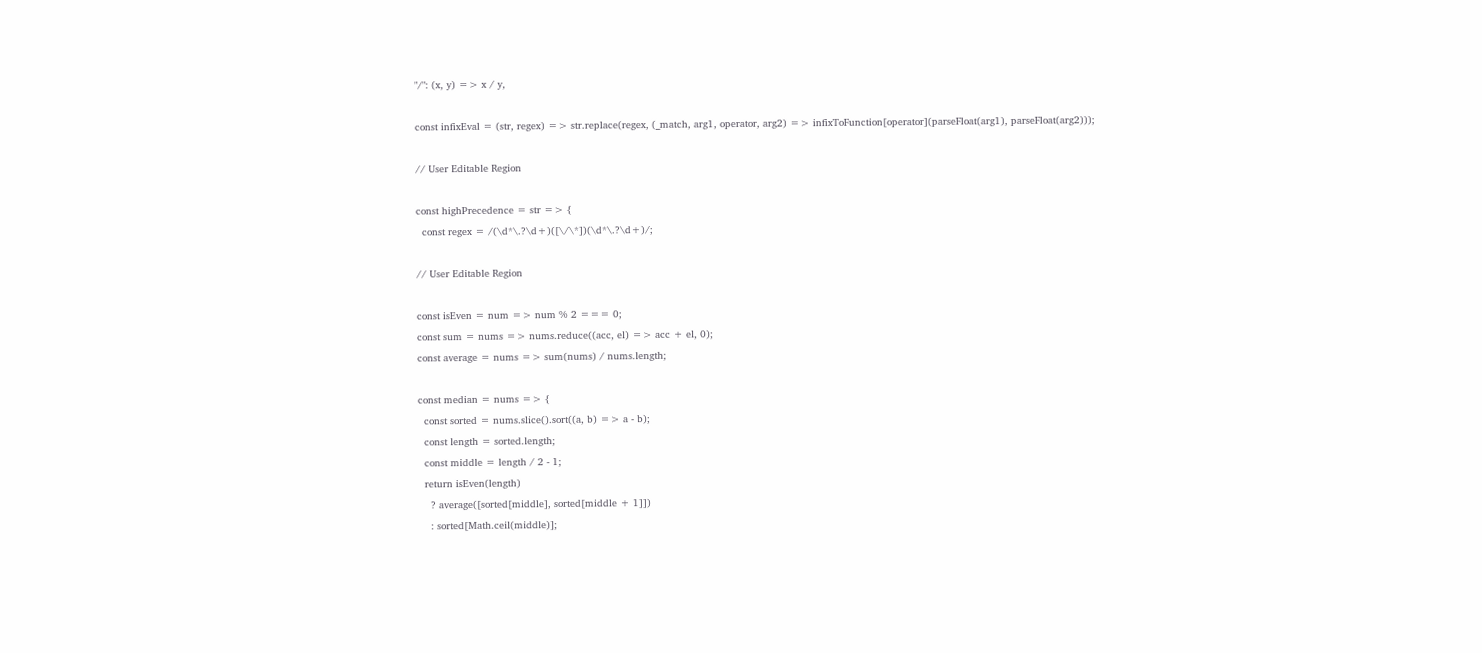"/": (x, y) => x / y,

const infixEval = (str, regex) => str.replace(regex, (_match, arg1, operator, arg2) => infixToFunction[operator](parseFloat(arg1), parseFloat(arg2)));

// User Editable Region

const highPrecedence = str => {
  const regex = /(\d*\.?\d+)([\/\*])(\d*\.?\d+)/;

// User Editable Region

const isEven = num => num % 2 === 0;
const sum = nums => nums.reduce((acc, el) => acc + el, 0);
const average = nums => sum(nums) / nums.length;

const median = nums => {
  const sorted = nums.slice().sort((a, b) => a - b);
  const length = sorted.length;
  const middle = length / 2 - 1;
  return isEven(length)
    ? average([sorted[middle], sorted[middle + 1]])
    : sorted[Math.ceil(middle)];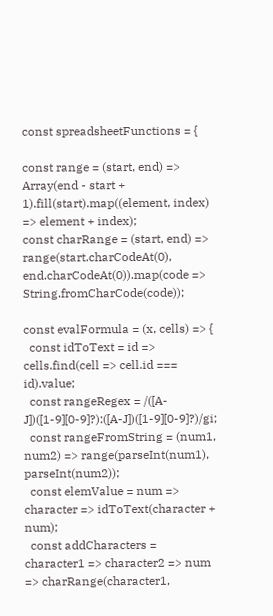const spreadsheetFunctions = {

const range = (start, end) => Array(end - start + 1).fill(start).map((element, index) => element + index);
const charRange = (start, end) => range(start.charCodeAt(0), end.charCodeAt(0)).map(code => String.fromCharCode(code));

const evalFormula = (x, cells) => {
  const idToText = id => cells.find(cell => cell.id === id).value;
  const rangeRegex = /([A-J])([1-9][0-9]?):([A-J])([1-9][0-9]?)/gi;
  const rangeFromString = (num1, num2) => range(parseInt(num1), parseInt(num2));
  const elemValue = num => character => idToText(character + num);
  const addCharacters = character1 => character2 => num => charRange(character1,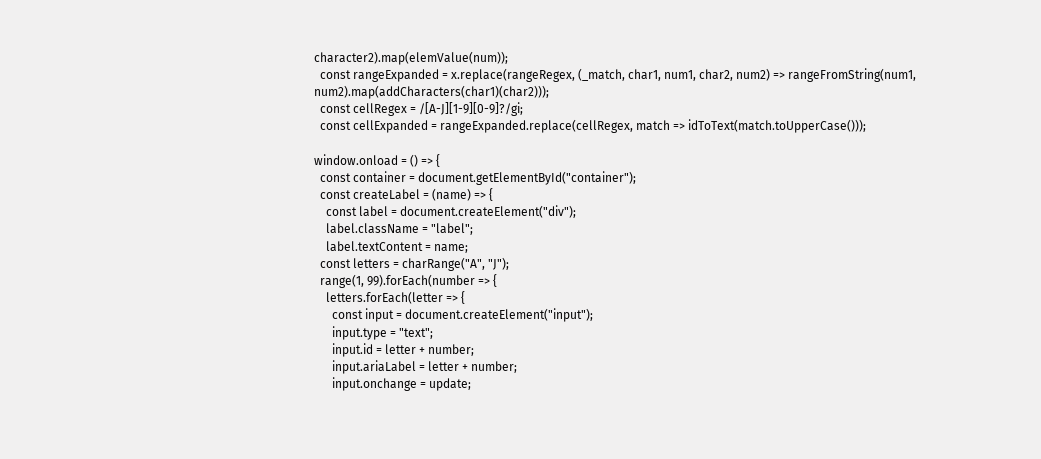character2).map(elemValue(num));
  const rangeExpanded = x.replace(rangeRegex, (_match, char1, num1, char2, num2) => rangeFromString(num1, num2).map(addCharacters(char1)(char2)));
  const cellRegex = /[A-J][1-9][0-9]?/gi;
  const cellExpanded = rangeExpanded.replace(cellRegex, match => idToText(match.toUpperCase()));

window.onload = () => {
  const container = document.getElementById("container");
  const createLabel = (name) => {
    const label = document.createElement("div");
    label.className = "label";
    label.textContent = name;
  const letters = charRange("A", "J");
  range(1, 99).forEach(number => {
    letters.forEach(letter => {
      const input = document.createElement("input");
      input.type = "text";
      input.id = letter + number;
      input.ariaLabel = letter + number;
      input.onchange = update;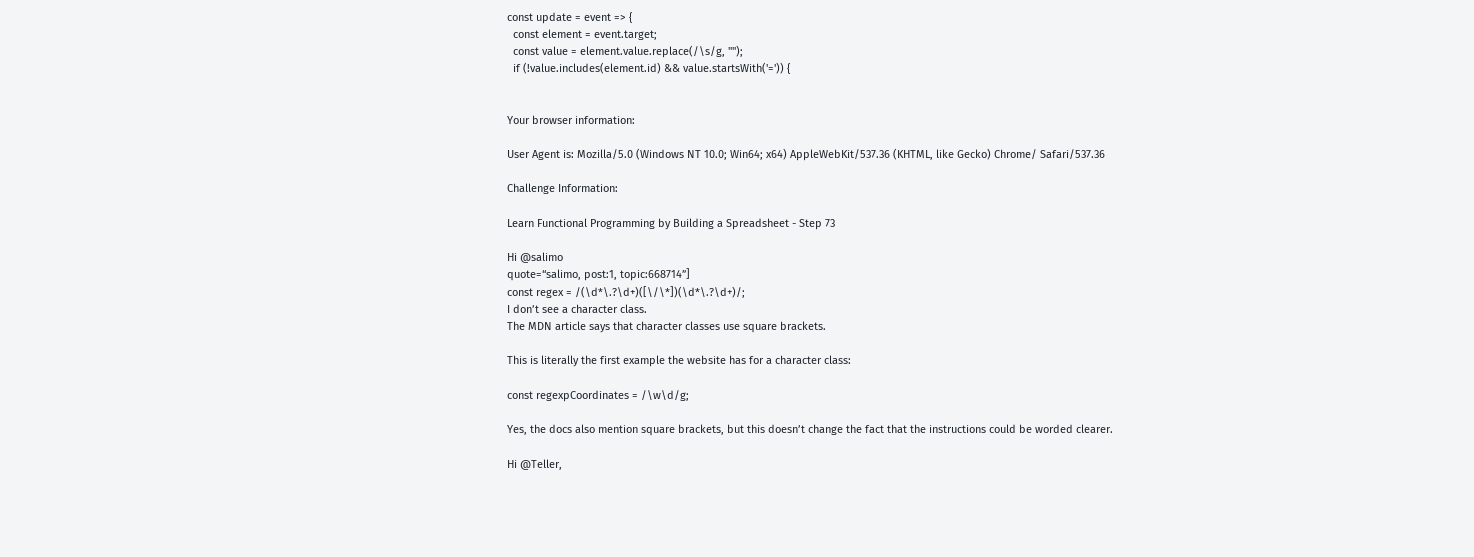const update = event => {
  const element = event.target;
  const value = element.value.replace(/\s/g, "");
  if (!value.includes(element.id) && value.startsWith('=')) {


Your browser information:

User Agent is: Mozilla/5.0 (Windows NT 10.0; Win64; x64) AppleWebKit/537.36 (KHTML, like Gecko) Chrome/ Safari/537.36

Challenge Information:

Learn Functional Programming by Building a Spreadsheet - Step 73

Hi @salimo
quote=“salimo, post:1, topic:668714”]
const regex = /(\d*\.?\d+)([\/\*])(\d*\.?\d+)/;
I don’t see a character class.
The MDN article says that character classes use square brackets.

This is literally the first example the website has for a character class:

const regexpCoordinates = /\w\d/g;

Yes, the docs also mention square brackets, but this doesn’t change the fact that the instructions could be worded clearer.

Hi @Teller,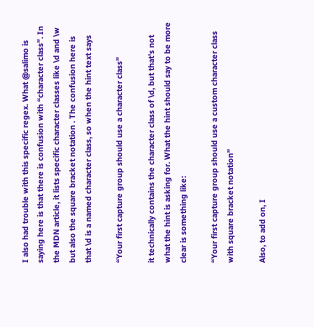I also had trouble with this specific regex. What @salimo is saying here is that there is confusion with “character class”. In the MDN article, it lists specific character classes like \d and \w but also the square bracket notation . The confusion here is that \d is a named character class, so when the hint text says

“Your first capture group should use a character class”

it technically contains the character class of \d, but that’s not what the hint is asking for. What the hint should say to be more clear is something like:

“Your first capture group should use a custom character class with square bracket notation”

Also, to add on, I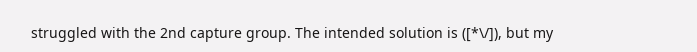struggled with the 2nd capture group. The intended solution is ([*\/]), but my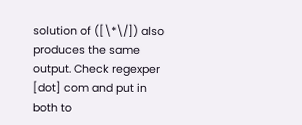solution of ([\*\/]) also produces the same output. Check regexper [dot] com and put in both to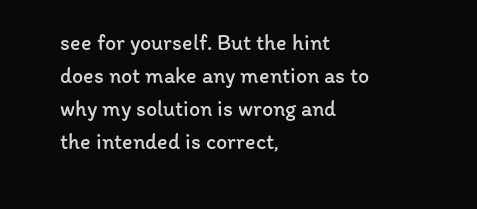see for yourself. But the hint does not make any mention as to why my solution is wrong and the intended is correct,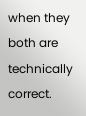when they both are technically correct.